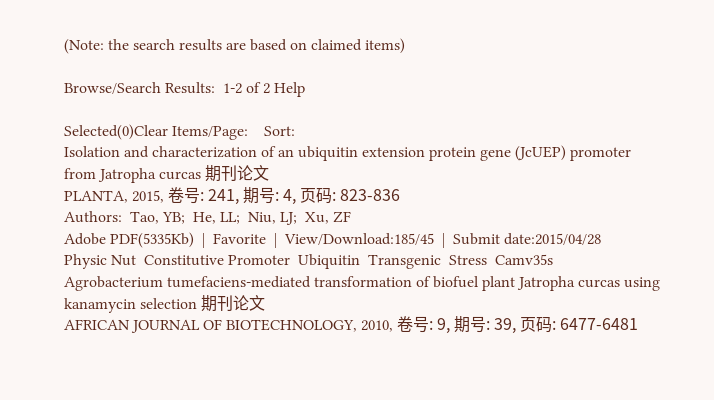(Note: the search results are based on claimed items)

Browse/Search Results:  1-2 of 2 Help

Selected(0)Clear Items/Page:    Sort:
Isolation and characterization of an ubiquitin extension protein gene (JcUEP) promoter from Jatropha curcas 期刊论文
PLANTA, 2015, 卷号: 241, 期号: 4, 页码: 823-836
Authors:  Tao, YB;  He, LL;  Niu, LJ;  Xu, ZF
Adobe PDF(5335Kb)  |  Favorite  |  View/Download:185/45  |  Submit date:2015/04/28
Physic Nut  Constitutive Promoter  Ubiquitin  Transgenic  Stress  Camv35s
Agrobacterium tumefaciens-mediated transformation of biofuel plant Jatropha curcas using kanamycin selection 期刊论文
AFRICAN JOURNAL OF BIOTECHNOLOGY, 2010, 卷号: 9, 期号: 39, 页码: 6477-6481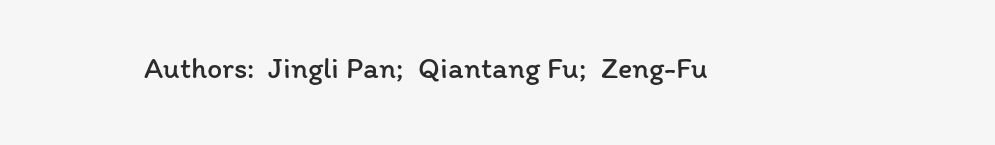Authors:  Jingli Pan;  Qiantang Fu;  Zeng-Fu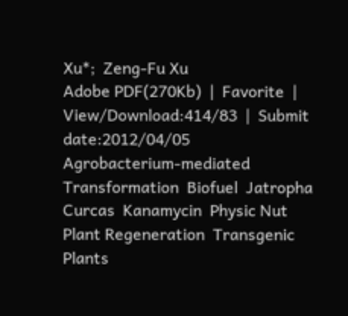Xu*;  Zeng-Fu Xu
Adobe PDF(270Kb)  |  Favorite  |  View/Download:414/83  |  Submit date:2012/04/05
Agrobacterium-mediated Transformation  Biofuel  Jatropha Curcas  Kanamycin  Physic Nut  Plant Regeneration  Transgenic Plants